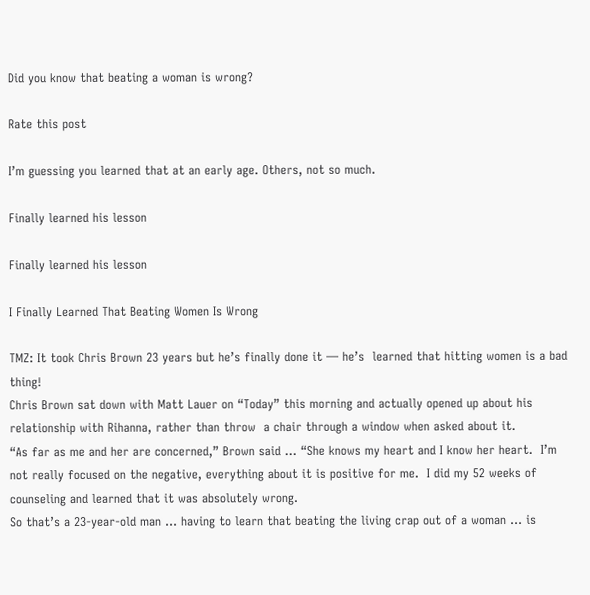Did you know that beating a woman is wrong?

Rate this post

I’m guessing you learned that at an early age. Others, not so much.

Finally learned his lesson

Finally learned his lesson

I Finally Learned That Beating Women Is Wrong

TMZ: It took Chris Brown 23 years but he’s finally done it — he’s  learned that hitting women is a bad thing!
Chris Brown sat down with Matt Lauer on “Today” this morning and actually opened up about his relationship with Rihanna, rather than throw  a chair through a window when asked about it.
“As far as me and her are concerned,” Brown said … “She knows my heart and I know her heart.  I’m not really focused on the negative, everything about it is positive for me.  I did my 52 weeks of counseling and learned that it was absolutely wrong.
So that’s a 23-year-old man … having to learn that beating the living crap out of a woman … is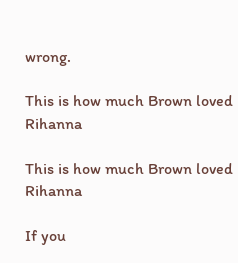wrong.

This is how much Brown loved Rihanna

This is how much Brown loved Rihanna

If you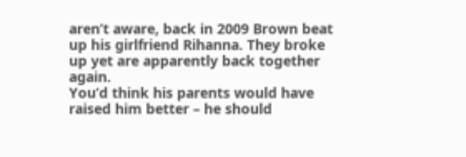aren’t aware, back in 2009 Brown beat up his girlfriend Rihanna. They broke up yet are apparently back together again.
You’d think his parents would have raised him better – he should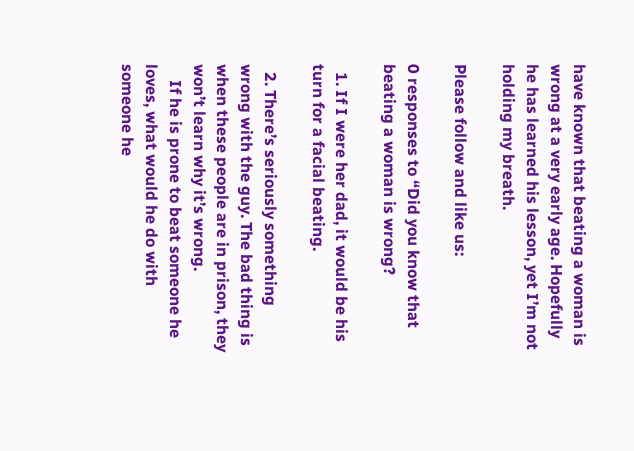have known that beating a woman is wrong at a very early age. Hopefully he has learned his lesson, yet I’m not holding my breath.

Please follow and like us:

0 responses to “Did you know that beating a woman is wrong?

  1. If I were her dad, it would be his turn for a facial beating.

  2. There’s seriously something wrong with the guy. The bad thing is when these people are in prison, they won’t learn why it’s wrong.
    If he is prone to beat someone he loves, what would he do with someone he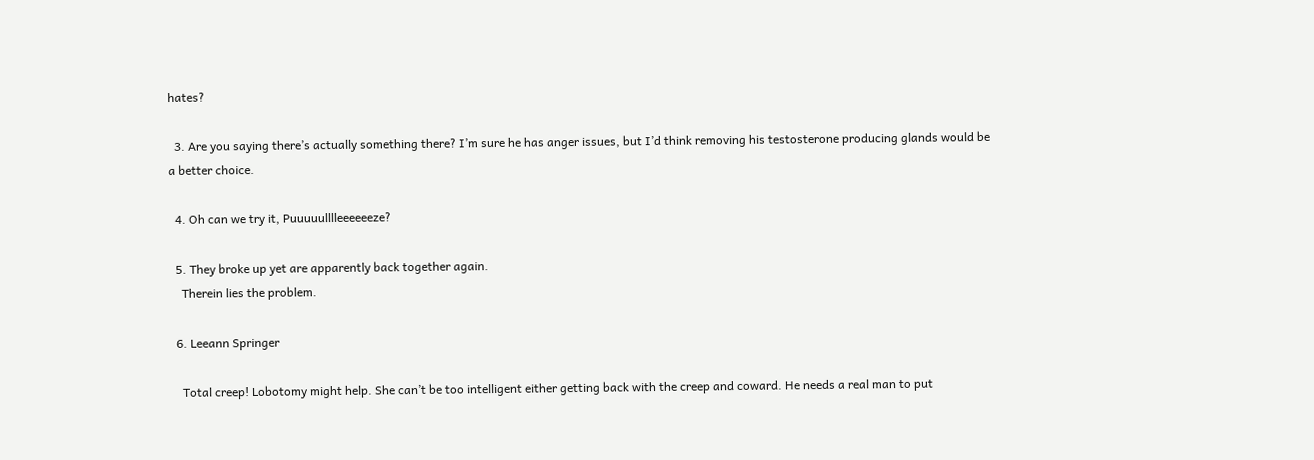hates?

  3. Are you saying there’s actually something there? I’m sure he has anger issues, but I’d think removing his testosterone producing glands would be a better choice.

  4. Oh can we try it, Puuuuulllleeeeeeze?

  5. They broke up yet are apparently back together again.
    Therein lies the problem.

  6. Leeann Springer

    Total creep! Lobotomy might help. She can’t be too intelligent either getting back with the creep and coward. He needs a real man to put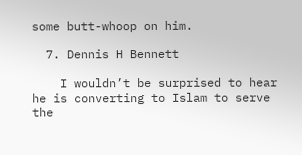some butt-whoop on him.

  7. Dennis H Bennett

    I wouldn’t be surprised to hear he is converting to Islam to serve the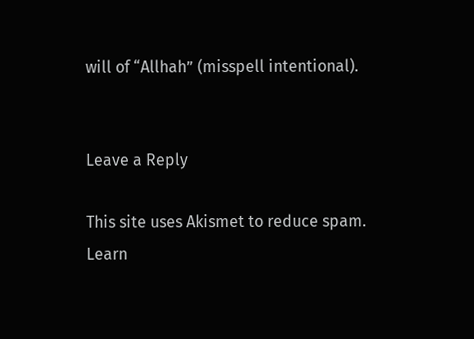will of “Allhah” (misspell intentional).


Leave a Reply

This site uses Akismet to reduce spam. Learn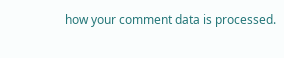how your comment data is processed.